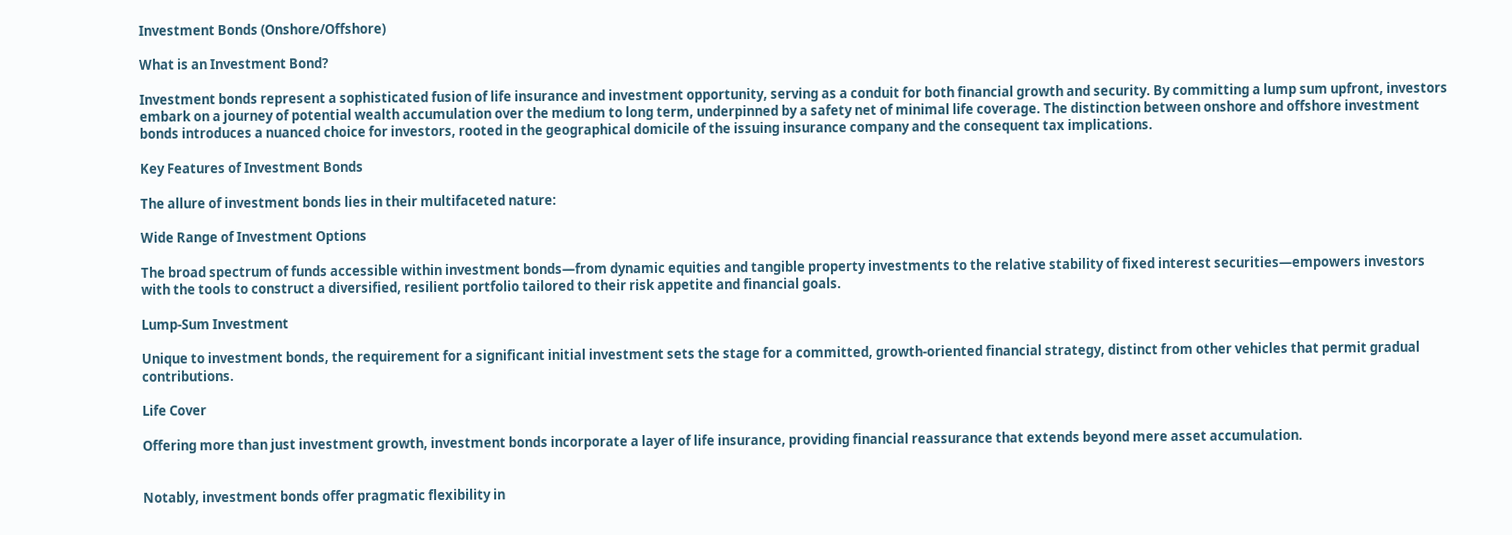Investment Bonds (Onshore/Offshore)

What is an Investment Bond?

Investment bonds represent a sophisticated fusion of life insurance and investment opportunity, serving as a conduit for both financial growth and security. By committing a lump sum upfront, investors embark on a journey of potential wealth accumulation over the medium to long term, underpinned by a safety net of minimal life coverage. The distinction between onshore and offshore investment bonds introduces a nuanced choice for investors, rooted in the geographical domicile of the issuing insurance company and the consequent tax implications.

Key Features of Investment Bonds

The allure of investment bonds lies in their multifaceted nature:

Wide Range of Investment Options

The broad spectrum of funds accessible within investment bonds—from dynamic equities and tangible property investments to the relative stability of fixed interest securities—empowers investors with the tools to construct a diversified, resilient portfolio tailored to their risk appetite and financial goals.

Lump-Sum Investment

Unique to investment bonds, the requirement for a significant initial investment sets the stage for a committed, growth-oriented financial strategy, distinct from other vehicles that permit gradual contributions.

Life Cover

Offering more than just investment growth, investment bonds incorporate a layer of life insurance, providing financial reassurance that extends beyond mere asset accumulation.


Notably, investment bonds offer pragmatic flexibility in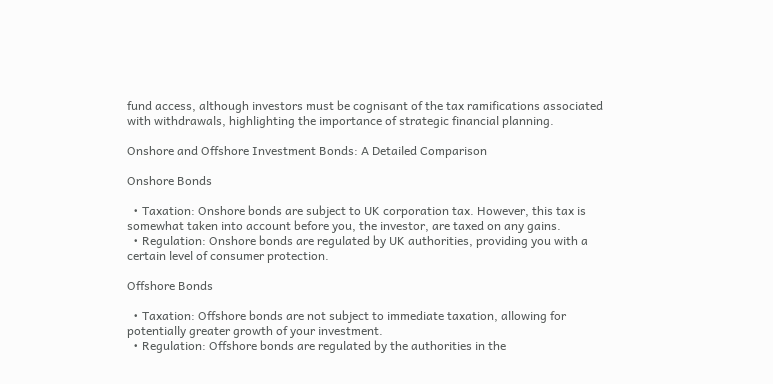fund access, although investors must be cognisant of the tax ramifications associated with withdrawals, highlighting the importance of strategic financial planning.

Onshore and Offshore Investment Bonds: A Detailed Comparison

Onshore Bonds

  • Taxation: Onshore bonds are subject to UK corporation tax. However, this tax is somewhat taken into account before you, the investor, are taxed on any gains.
  • Regulation: Onshore bonds are regulated by UK authorities, providing you with a certain level of consumer protection.

Offshore Bonds

  • Taxation: Offshore bonds are not subject to immediate taxation, allowing for potentially greater growth of your investment.
  • Regulation: Offshore bonds are regulated by the authorities in the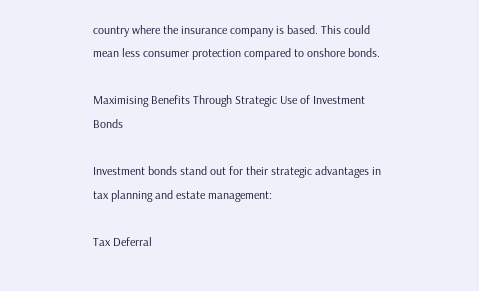country where the insurance company is based. This could mean less consumer protection compared to onshore bonds.

Maximising Benefits Through Strategic Use of Investment Bonds

Investment bonds stand out for their strategic advantages in tax planning and estate management:

Tax Deferral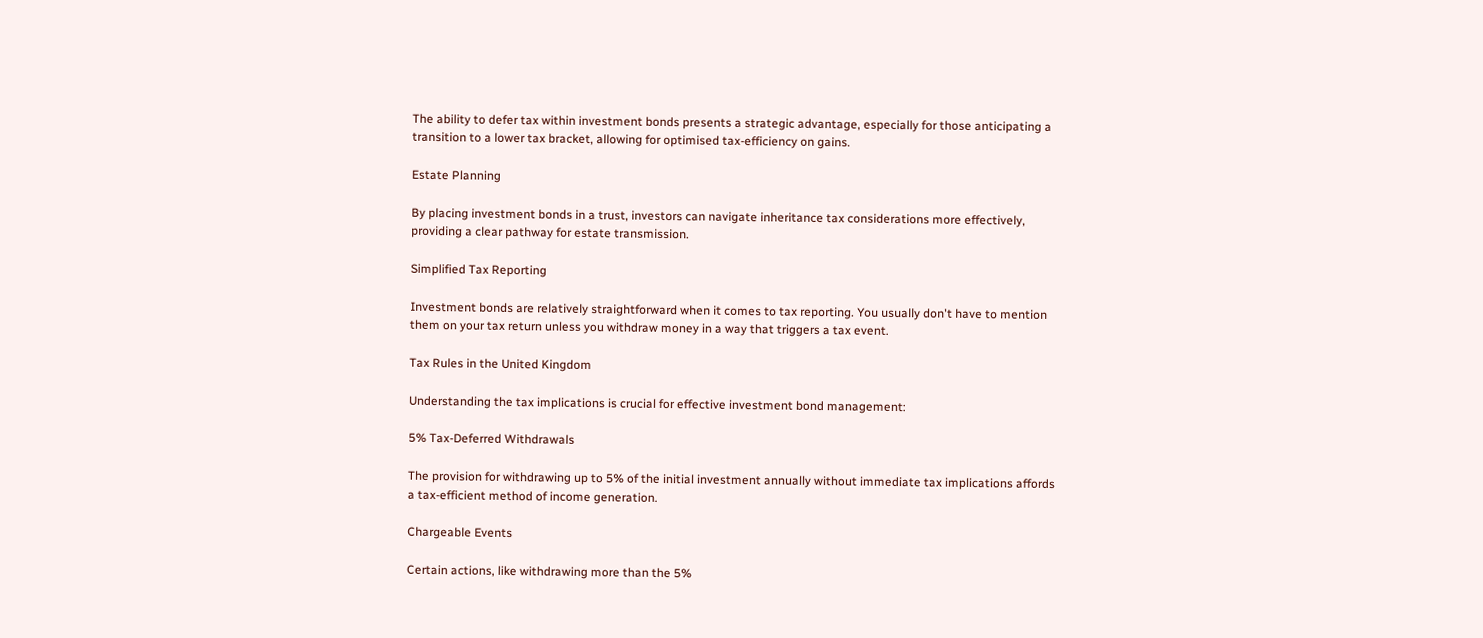The ability to defer tax within investment bonds presents a strategic advantage, especially for those anticipating a transition to a lower tax bracket, allowing for optimised tax-efficiency on gains.

Estate Planning

By placing investment bonds in a trust, investors can navigate inheritance tax considerations more effectively, providing a clear pathway for estate transmission.

Simplified Tax Reporting

Investment bonds are relatively straightforward when it comes to tax reporting. You usually don't have to mention them on your tax return unless you withdraw money in a way that triggers a tax event.

Tax Rules in the United Kingdom

Understanding the tax implications is crucial for effective investment bond management:

5% Tax-Deferred Withdrawals

The provision for withdrawing up to 5% of the initial investment annually without immediate tax implications affords a tax-efficient method of income generation.

Chargeable Events

Certain actions, like withdrawing more than the 5%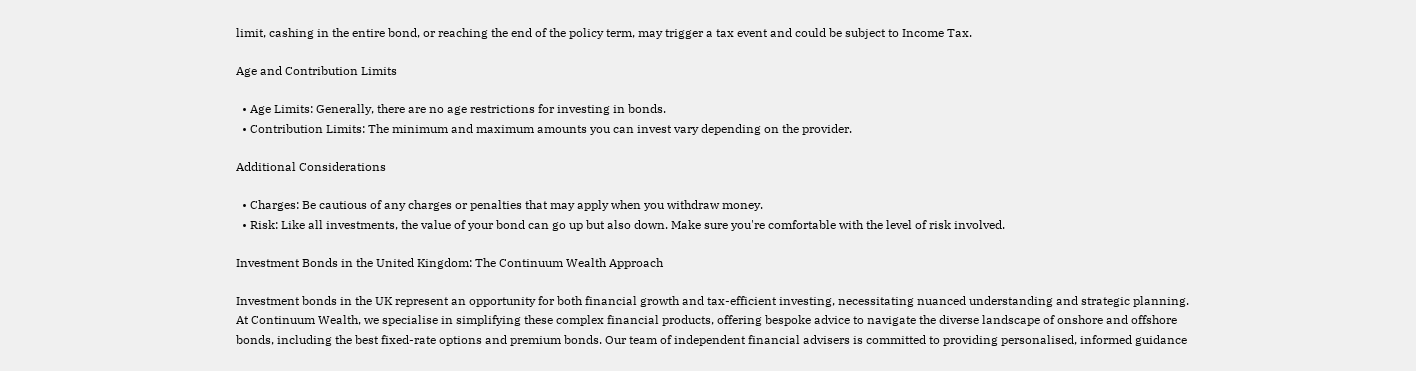limit, cashing in the entire bond, or reaching the end of the policy term, may trigger a tax event and could be subject to Income Tax.

Age and Contribution Limits

  • Age Limits: Generally, there are no age restrictions for investing in bonds.
  • Contribution Limits: The minimum and maximum amounts you can invest vary depending on the provider.

Additional Considerations

  • Charges: Be cautious of any charges or penalties that may apply when you withdraw money.
  • Risk: Like all investments, the value of your bond can go up but also down. Make sure you're comfortable with the level of risk involved.

Investment Bonds in the United Kingdom: The Continuum Wealth Approach

Investment bonds in the UK represent an opportunity for both financial growth and tax-efficient investing, necessitating nuanced understanding and strategic planning. At Continuum Wealth, we specialise in simplifying these complex financial products, offering bespoke advice to navigate the diverse landscape of onshore and offshore bonds, including the best fixed-rate options and premium bonds. Our team of independent financial advisers is committed to providing personalised, informed guidance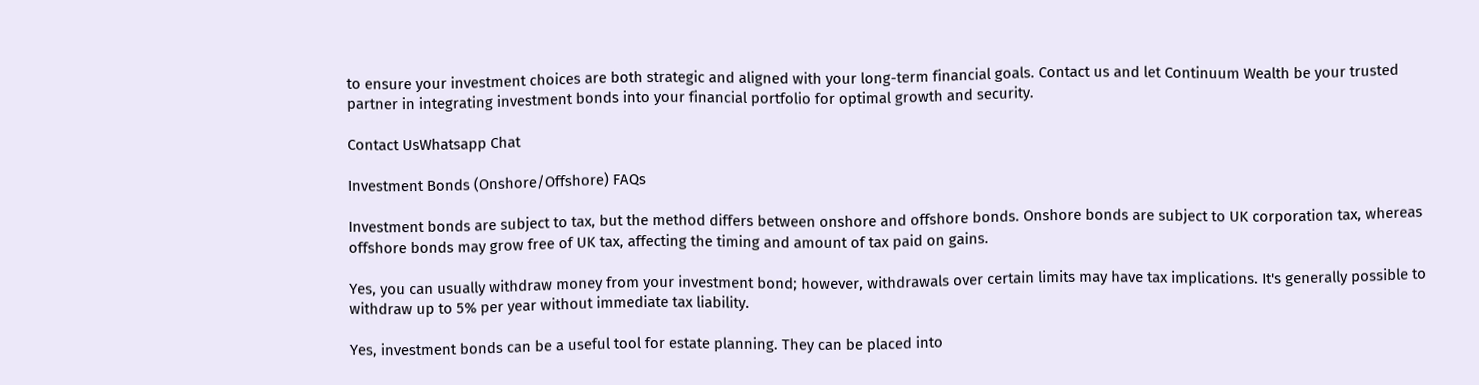to ensure your investment choices are both strategic and aligned with your long-term financial goals. Contact us and let Continuum Wealth be your trusted partner in integrating investment bonds into your financial portfolio for optimal growth and security.

Contact UsWhatsapp Chat

Investment Bonds (Onshore/Offshore) FAQs

Investment bonds are subject to tax, but the method differs between onshore and offshore bonds. Onshore bonds are subject to UK corporation tax, whereas offshore bonds may grow free of UK tax, affecting the timing and amount of tax paid on gains.

Yes, you can usually withdraw money from your investment bond; however, withdrawals over certain limits may have tax implications. It's generally possible to withdraw up to 5% per year without immediate tax liability.

Yes, investment bonds can be a useful tool for estate planning. They can be placed into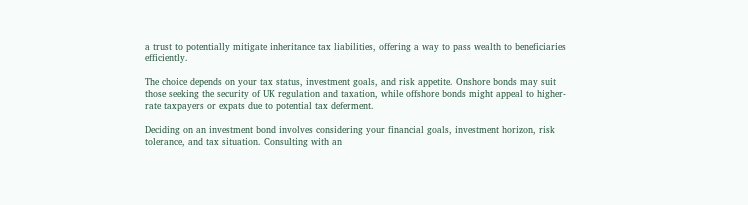a trust to potentially mitigate inheritance tax liabilities, offering a way to pass wealth to beneficiaries efficiently.

The choice depends on your tax status, investment goals, and risk appetite. Onshore bonds may suit those seeking the security of UK regulation and taxation, while offshore bonds might appeal to higher-rate taxpayers or expats due to potential tax deferment.

Deciding on an investment bond involves considering your financial goals, investment horizon, risk tolerance, and tax situation. Consulting with an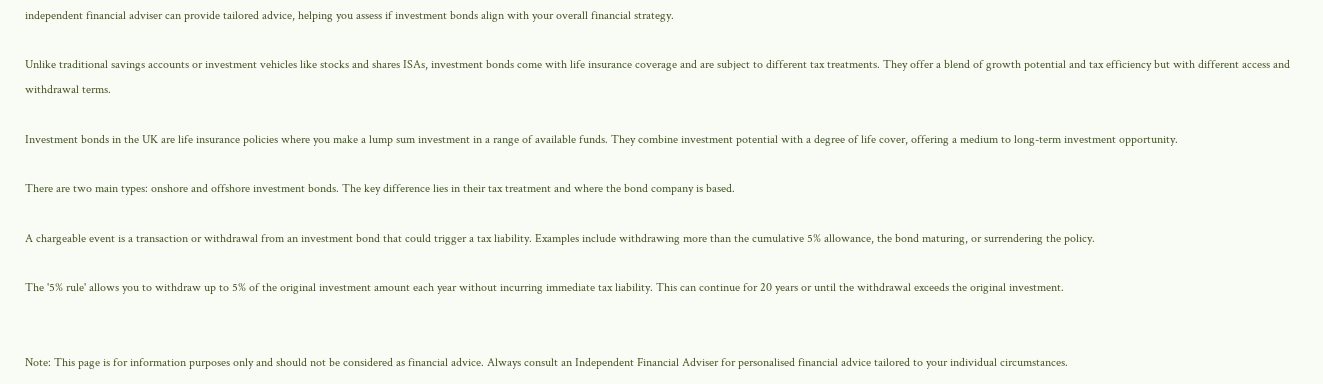independent financial adviser can provide tailored advice, helping you assess if investment bonds align with your overall financial strategy.

Unlike traditional savings accounts or investment vehicles like stocks and shares ISAs, investment bonds come with life insurance coverage and are subject to different tax treatments. They offer a blend of growth potential and tax efficiency but with different access and withdrawal terms.

Investment bonds in the UK are life insurance policies where you make a lump sum investment in a range of available funds. They combine investment potential with a degree of life cover, offering a medium to long-term investment opportunity.

There are two main types: onshore and offshore investment bonds. The key difference lies in their tax treatment and where the bond company is based.

A chargeable event is a transaction or withdrawal from an investment bond that could trigger a tax liability. Examples include withdrawing more than the cumulative 5% allowance, the bond maturing, or surrendering the policy.

The '5% rule' allows you to withdraw up to 5% of the original investment amount each year without incurring immediate tax liability. This can continue for 20 years or until the withdrawal exceeds the original investment.


Note: This page is for information purposes only and should not be considered as financial advice. Always consult an Independent Financial Adviser for personalised financial advice tailored to your individual circumstances.